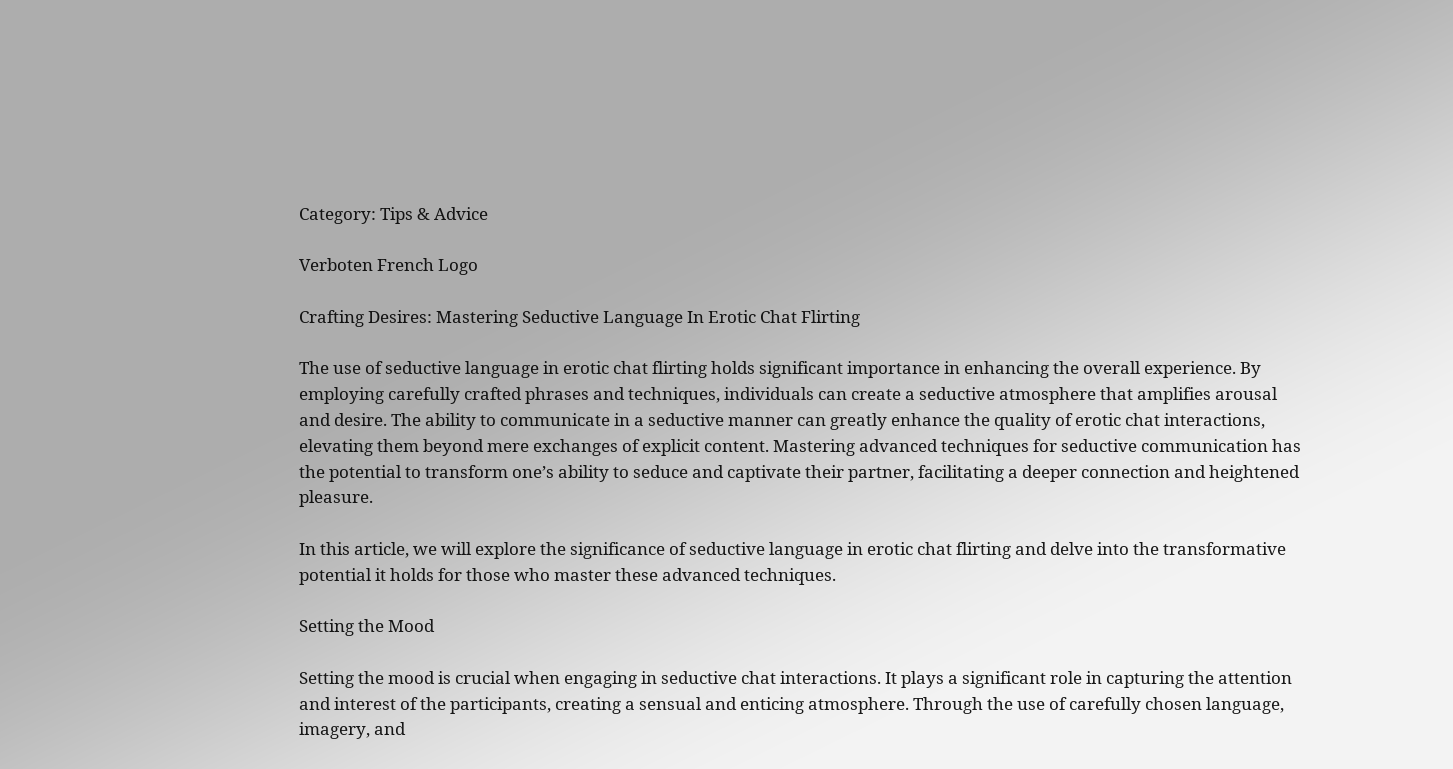Category: Tips & Advice

Verboten French Logo

Crafting Desires: Mastering Seductive Language In Erotic Chat Flirting

The use of seductive language in erotic chat flirting holds significant importance in enhancing the overall experience. By employing carefully crafted phrases and techniques, individuals can create a seductive atmosphere that amplifies arousal and desire. The ability to communicate in a seductive manner can greatly enhance the quality of erotic chat interactions, elevating them beyond mere exchanges of explicit content. Mastering advanced techniques for seductive communication has the potential to transform one’s ability to seduce and captivate their partner, facilitating a deeper connection and heightened pleasure.

In this article, we will explore the significance of seductive language in erotic chat flirting and delve into the transformative potential it holds for those who master these advanced techniques.

Setting the Mood

Setting the mood is crucial when engaging in seductive chat interactions. It plays a significant role in capturing the attention and interest of the participants, creating a sensual and enticing atmosphere. Through the use of carefully chosen language, imagery, and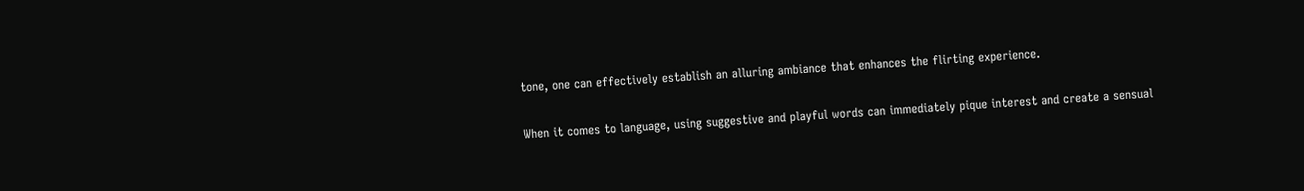tone, one can effectively establish an alluring ambiance that enhances the flirting experience.

When it comes to language, using suggestive and playful words can immediately pique interest and create a sensual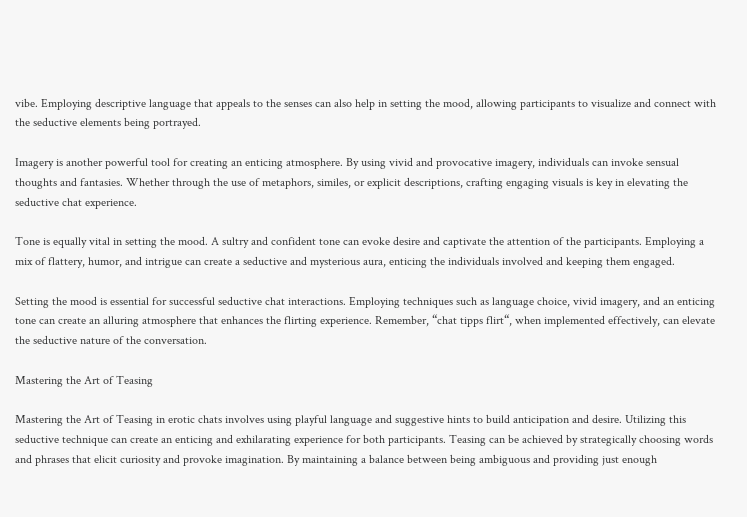vibe. Employing descriptive language that appeals to the senses can also help in setting the mood, allowing participants to visualize and connect with the seductive elements being portrayed.

Imagery is another powerful tool for creating an enticing atmosphere. By using vivid and provocative imagery, individuals can invoke sensual thoughts and fantasies. Whether through the use of metaphors, similes, or explicit descriptions, crafting engaging visuals is key in elevating the seductive chat experience.

Tone is equally vital in setting the mood. A sultry and confident tone can evoke desire and captivate the attention of the participants. Employing a mix of flattery, humor, and intrigue can create a seductive and mysterious aura, enticing the individuals involved and keeping them engaged.

Setting the mood is essential for successful seductive chat interactions. Employing techniques such as language choice, vivid imagery, and an enticing tone can create an alluring atmosphere that enhances the flirting experience. Remember, “chat tipps flirt“, when implemented effectively, can elevate the seductive nature of the conversation.

Mastering the Art of Teasing

Mastering the Art of Teasing in erotic chats involves using playful language and suggestive hints to build anticipation and desire. Utilizing this seductive technique can create an enticing and exhilarating experience for both participants. Teasing can be achieved by strategically choosing words and phrases that elicit curiosity and provoke imagination. By maintaining a balance between being ambiguous and providing just enough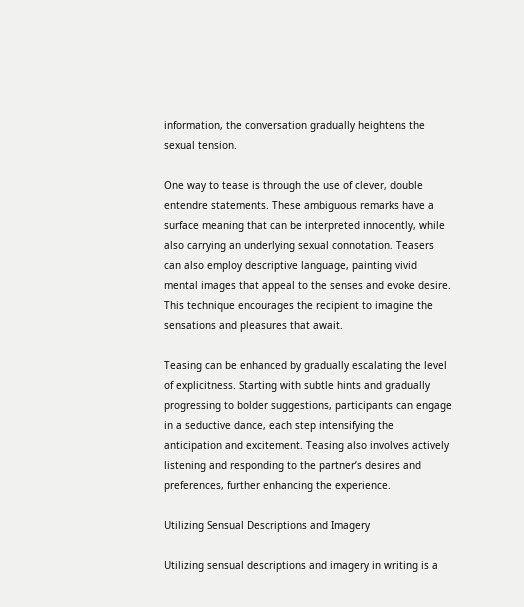information, the conversation gradually heightens the sexual tension.

One way to tease is through the use of clever, double entendre statements. These ambiguous remarks have a surface meaning that can be interpreted innocently, while also carrying an underlying sexual connotation. Teasers can also employ descriptive language, painting vivid mental images that appeal to the senses and evoke desire. This technique encourages the recipient to imagine the sensations and pleasures that await.

Teasing can be enhanced by gradually escalating the level of explicitness. Starting with subtle hints and gradually progressing to bolder suggestions, participants can engage in a seductive dance, each step intensifying the anticipation and excitement. Teasing also involves actively listening and responding to the partner’s desires and preferences, further enhancing the experience.

Utilizing Sensual Descriptions and Imagery

Utilizing sensual descriptions and imagery in writing is a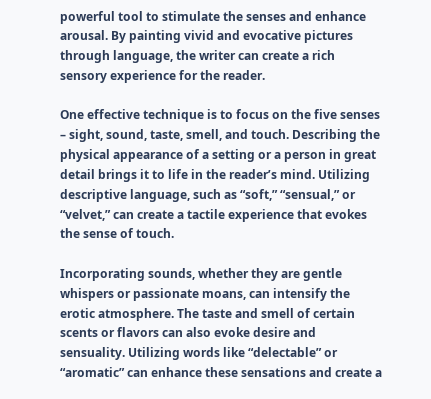powerful tool to stimulate the senses and enhance arousal. By painting vivid and evocative pictures through language, the writer can create a rich sensory experience for the reader.

One effective technique is to focus on the five senses – sight, sound, taste, smell, and touch. Describing the physical appearance of a setting or a person in great detail brings it to life in the reader’s mind. Utilizing descriptive language, such as “soft,” “sensual,” or “velvet,” can create a tactile experience that evokes the sense of touch.

Incorporating sounds, whether they are gentle whispers or passionate moans, can intensify the erotic atmosphere. The taste and smell of certain scents or flavors can also evoke desire and sensuality. Utilizing words like “delectable” or “aromatic” can enhance these sensations and create a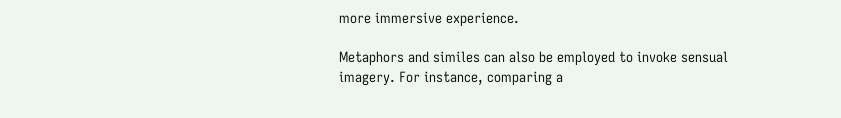more immersive experience.

Metaphors and similes can also be employed to invoke sensual imagery. For instance, comparing a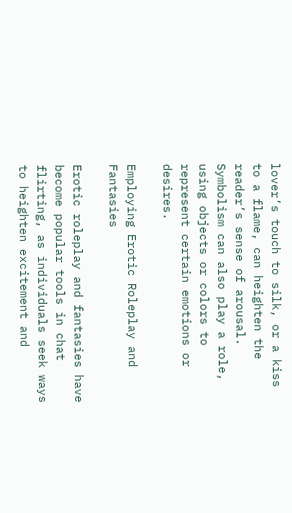lover’s touch to silk, or a kiss to a flame, can heighten the reader’s sense of arousal. Symbolism can also play a role, using objects or colors to represent certain emotions or desires.

Employing Erotic Roleplay and Fantasies

Erotic roleplay and fantasies have become popular tools in chat flirting, as individuals seek ways to heighten excitement and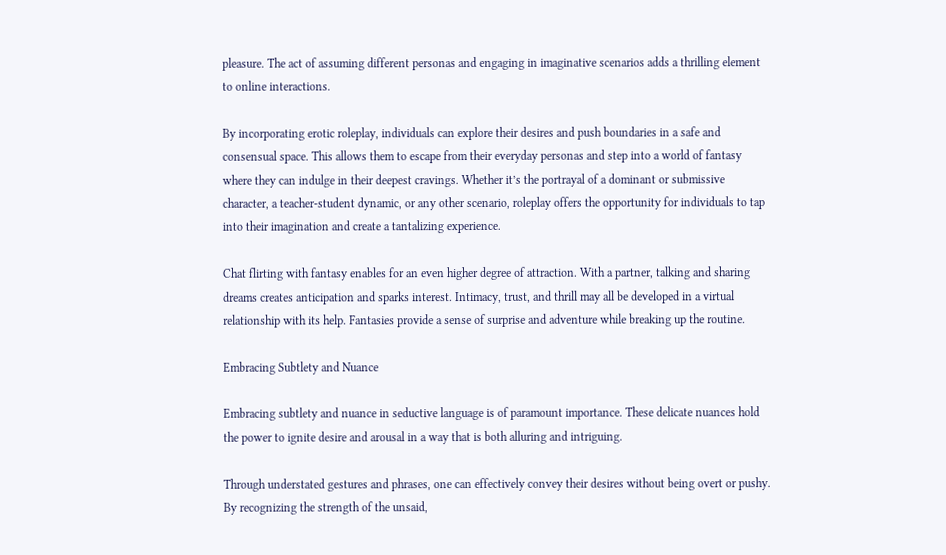pleasure. The act of assuming different personas and engaging in imaginative scenarios adds a thrilling element to online interactions.

By incorporating erotic roleplay, individuals can explore their desires and push boundaries in a safe and consensual space. This allows them to escape from their everyday personas and step into a world of fantasy where they can indulge in their deepest cravings. Whether it’s the portrayal of a dominant or submissive character, a teacher-student dynamic, or any other scenario, roleplay offers the opportunity for individuals to tap into their imagination and create a tantalizing experience.

Chat flirting with fantasy enables for an even higher degree of attraction. With a partner, talking and sharing dreams creates anticipation and sparks interest. Intimacy, trust, and thrill may all be developed in a virtual relationship with its help. Fantasies provide a sense of surprise and adventure while breaking up the routine.

Embracing Subtlety and Nuance

Embracing subtlety and nuance in seductive language is of paramount importance. These delicate nuances hold the power to ignite desire and arousal in a way that is both alluring and intriguing.

Through understated gestures and phrases, one can effectively convey their desires without being overt or pushy. By recognizing the strength of the unsaid,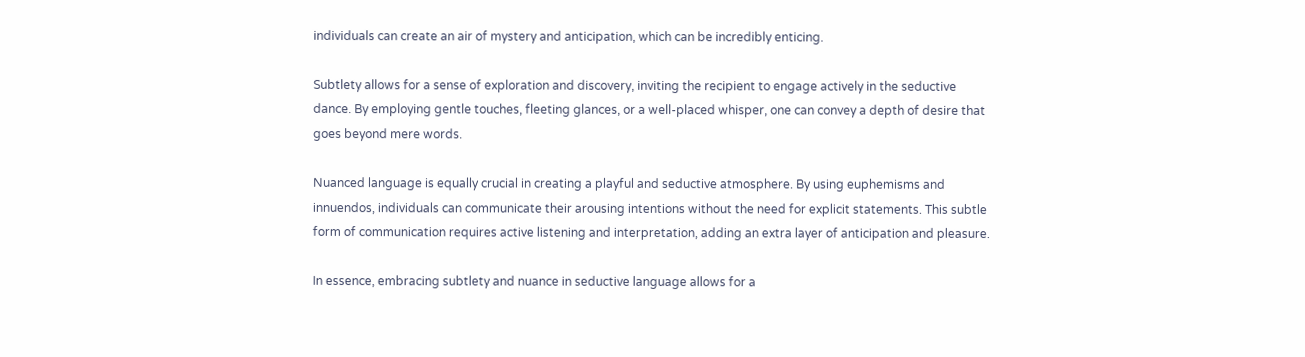individuals can create an air of mystery and anticipation, which can be incredibly enticing.

Subtlety allows for a sense of exploration and discovery, inviting the recipient to engage actively in the seductive dance. By employing gentle touches, fleeting glances, or a well-placed whisper, one can convey a depth of desire that goes beyond mere words.

Nuanced language is equally crucial in creating a playful and seductive atmosphere. By using euphemisms and innuendos, individuals can communicate their arousing intentions without the need for explicit statements. This subtle form of communication requires active listening and interpretation, adding an extra layer of anticipation and pleasure.

In essence, embracing subtlety and nuance in seductive language allows for a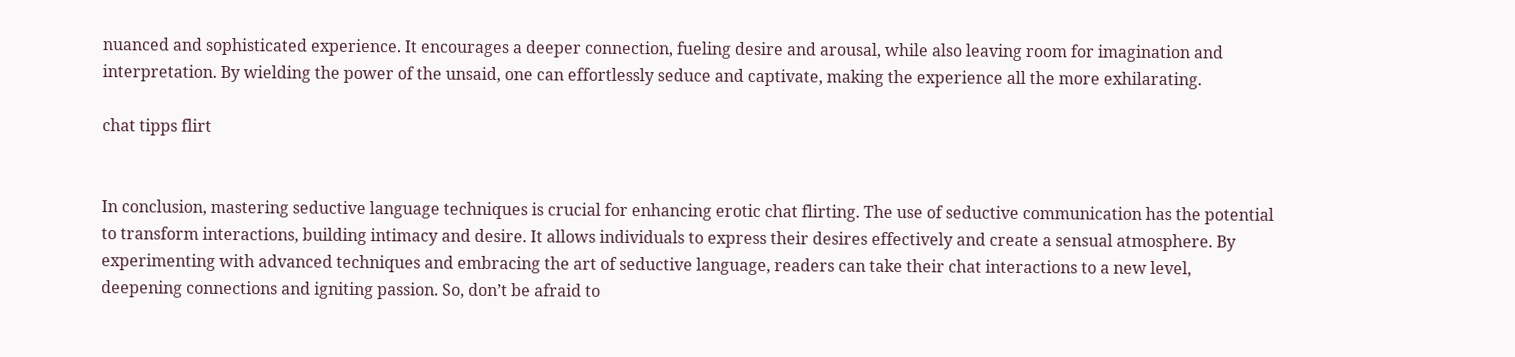nuanced and sophisticated experience. It encourages a deeper connection, fueling desire and arousal, while also leaving room for imagination and interpretation. By wielding the power of the unsaid, one can effortlessly seduce and captivate, making the experience all the more exhilarating.

chat tipps flirt


In conclusion, mastering seductive language techniques is crucial for enhancing erotic chat flirting. The use of seductive communication has the potential to transform interactions, building intimacy and desire. It allows individuals to express their desires effectively and create a sensual atmosphere. By experimenting with advanced techniques and embracing the art of seductive language, readers can take their chat interactions to a new level, deepening connections and igniting passion. So, don’t be afraid to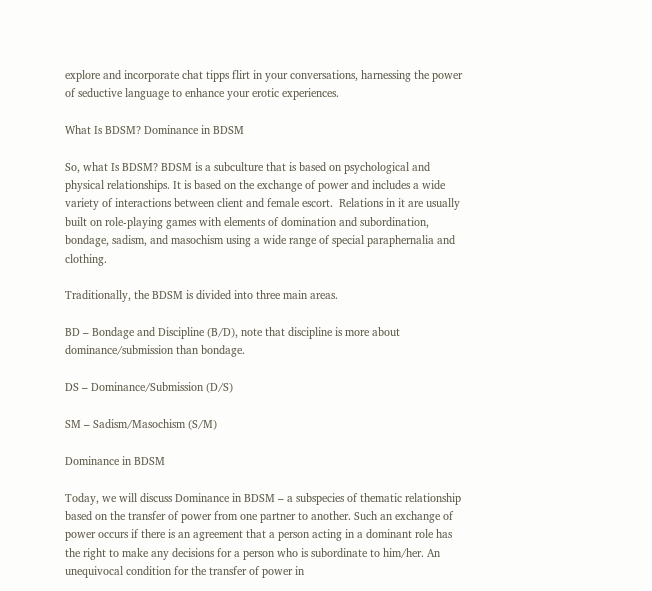explore and incorporate chat tipps flirt in your conversations, harnessing the power of seductive language to enhance your erotic experiences.

What Is BDSM? Dominance in BDSM

So, what Is BDSM? BDSM is a subculture that is based on psychological and physical relationships. It is based on the exchange of power and includes a wide variety of interactions between client and female escort.  Relations in it are usually built on role-playing games with elements of domination and subordination, bondage, sadism, and masochism using a wide range of special paraphernalia and clothing.

Traditionally, the BDSM is divided into three main areas.

BD – Bondage and Discipline (B/D), note that discipline is more about dominance/submission than bondage.

DS – Dominance/Submission (D/S)

SM – Sadism/Masochism (S/M)

Dominance in BDSM

Today, we will discuss Dominance in BDSM – a subspecies of thematic relationship based on the transfer of power from one partner to another. Such an exchange of power occurs if there is an agreement that a person acting in a dominant role has the right to make any decisions for a person who is subordinate to him/her. An unequivocal condition for the transfer of power in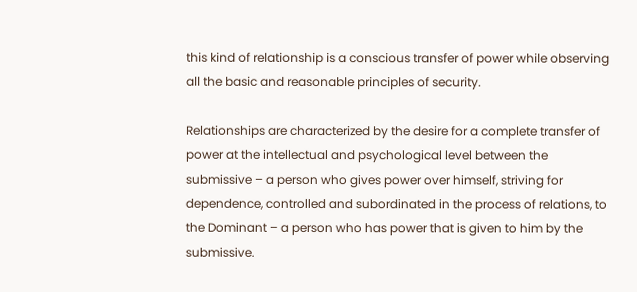this kind of relationship is a conscious transfer of power while observing all the basic and reasonable principles of security.

Relationships are characterized by the desire for a complete transfer of power at the intellectual and psychological level between the submissive – a person who gives power over himself, striving for dependence, controlled and subordinated in the process of relations, to the Dominant – a person who has power that is given to him by the submissive.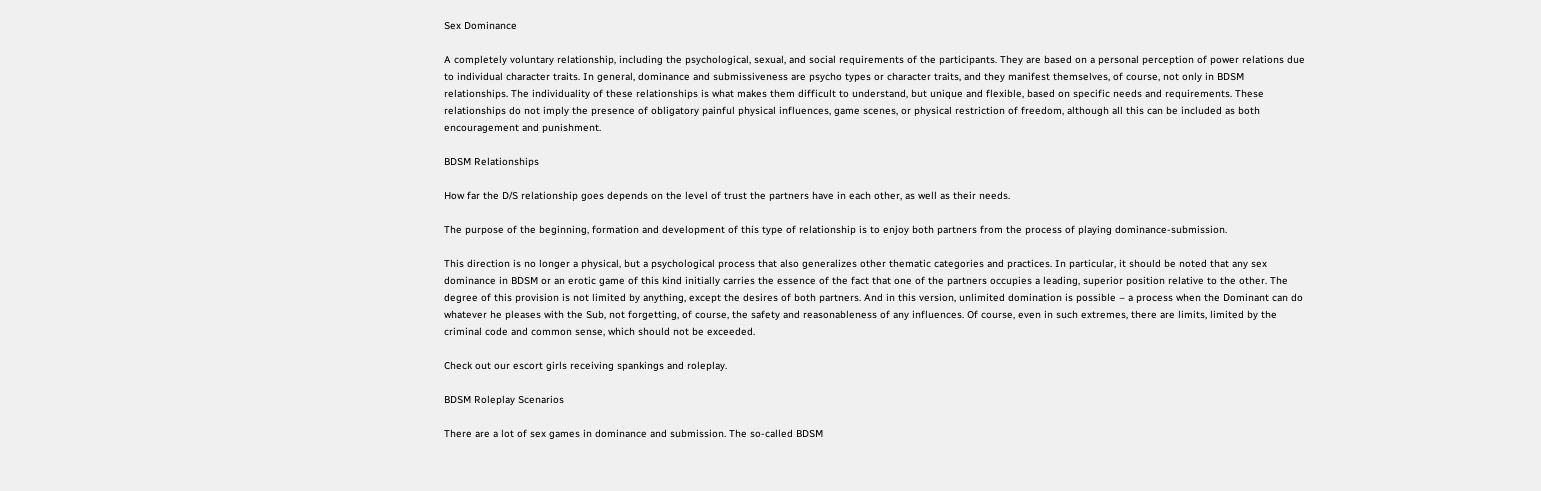Sex Dominance

A completely voluntary relationship, including the psychological, sexual, and social requirements of the participants. They are based on a personal perception of power relations due to individual character traits. In general, dominance and submissiveness are psycho types or character traits, and they manifest themselves, of course, not only in BDSM relationships. The individuality of these relationships is what makes them difficult to understand, but unique and flexible, based on specific needs and requirements. These relationships do not imply the presence of obligatory painful physical influences, game scenes, or physical restriction of freedom, although all this can be included as both encouragement and punishment.

BDSM Relationships

How far the D/S relationship goes depends on the level of trust the partners have in each other, as well as their needs.

The purpose of the beginning, formation and development of this type of relationship is to enjoy both partners from the process of playing dominance-submission.

This direction is no longer a physical, but a psychological process that also generalizes other thematic categories and practices. In particular, it should be noted that any sex dominance in BDSM or an erotic game of this kind initially carries the essence of the fact that one of the partners occupies a leading, superior position relative to the other. The degree of this provision is not limited by anything, except the desires of both partners. And in this version, unlimited domination is possible – a process when the Dominant can do whatever he pleases with the Sub, not forgetting, of course, the safety and reasonableness of any influences. Of course, even in such extremes, there are limits, limited by the criminal code and common sense, which should not be exceeded.

Check out our escort girls receiving spankings and roleplay.

BDSM Roleplay Scenarios

There are a lot of sex games in dominance and submission. The so-called BDSM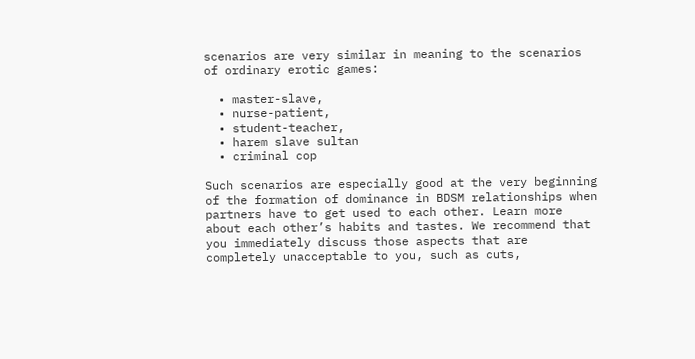scenarios are very similar in meaning to the scenarios of ordinary erotic games:

  • master-slave,
  • nurse-patient,
  • student-teacher,
  • harem slave sultan
  • criminal cop

Such scenarios are especially good at the very beginning of the formation of dominance in BDSM relationships when partners have to get used to each other. Learn more about each other’s habits and tastes. We recommend that you immediately discuss those aspects that are completely unacceptable to you, such as cuts,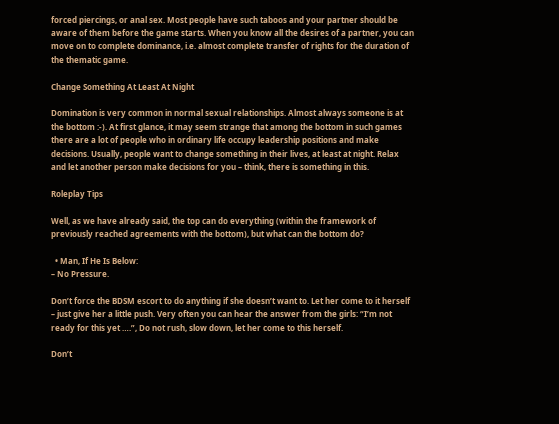forced piercings, or anal sex. Most people have such taboos and your partner should be aware of them before the game starts. When you know all the desires of a partner, you can move on to complete dominance, i.e. almost complete transfer of rights for the duration of the thematic game.

Change Something At Least At Night

Domination is very common in normal sexual relationships. Almost always someone is at the bottom :-). At first glance, it may seem strange that among the bottom in such games there are a lot of people who in ordinary life occupy leadership positions and make decisions. Usually, people want to change something in their lives, at least at night. Relax and let another person make decisions for you – think, there is something in this.

Roleplay Tips

Well, as we have already said, the top can do everything (within the framework of previously reached agreements with the bottom), but what can the bottom do?

  • Man, If He Is Below:
– No Pressure.

Don’t force the BDSM escort to do anything if she doesn’t want to. Let her come to it herself – just give her a little push. Very often you can hear the answer from the girls: “I’m not ready for this yet ….”, Do not rush, slow down, let her come to this herself.

Don’t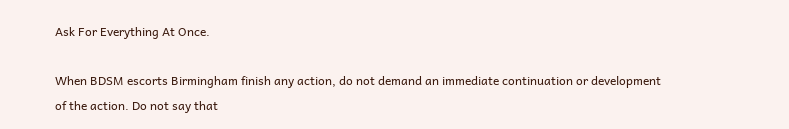Ask For Everything At Once.

When BDSM escorts Birmingham finish any action, do not demand an immediate continuation or development of the action. Do not say that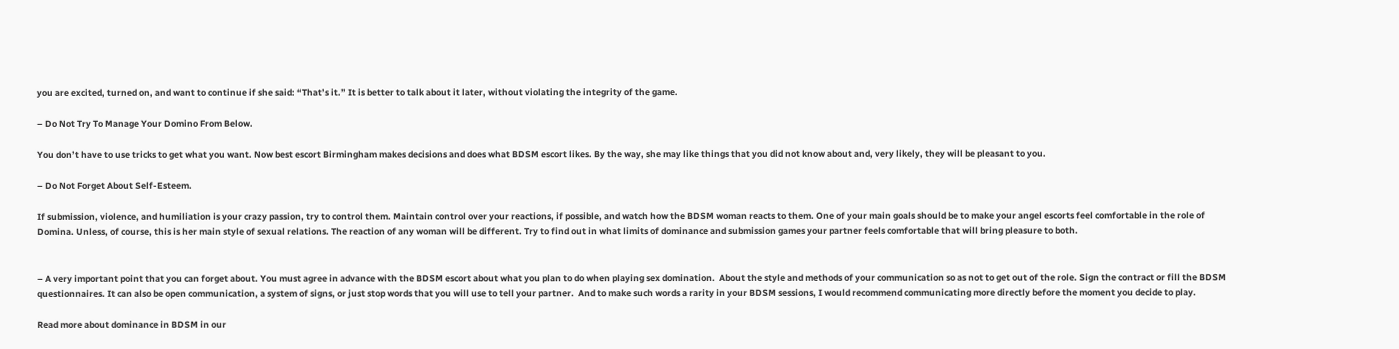you are excited, turned on, and want to continue if she said: “That’s it.” It is better to talk about it later, without violating the integrity of the game.

– Do Not Try To Manage Your Domino From Below.

You don’t have to use tricks to get what you want. Now best escort Birmingham makes decisions and does what BDSM escort likes. By the way, she may like things that you did not know about and, very likely, they will be pleasant to you.

– Do Not Forget About Self-Esteem.

If submission, violence, and humiliation is your crazy passion, try to control them. Maintain control over your reactions, if possible, and watch how the BDSM woman reacts to them. One of your main goals should be to make your angel escorts feel comfortable in the role of Domina. Unless, of course, this is her main style of sexual relations. The reaction of any woman will be different. Try to find out in what limits of dominance and submission games your partner feels comfortable that will bring pleasure to both.


– A very important point that you can forget about. You must agree in advance with the BDSM escort about what you plan to do when playing sex domination.  About the style and methods of your communication so as not to get out of the role. Sign the contract or fill the BDSM questionnaires. It can also be open communication, a system of signs, or just stop words that you will use to tell your partner.  And to make such words a rarity in your BDSM sessions, I would recommend communicating more directly before the moment you decide to play.

Read more about dominance in BDSM in our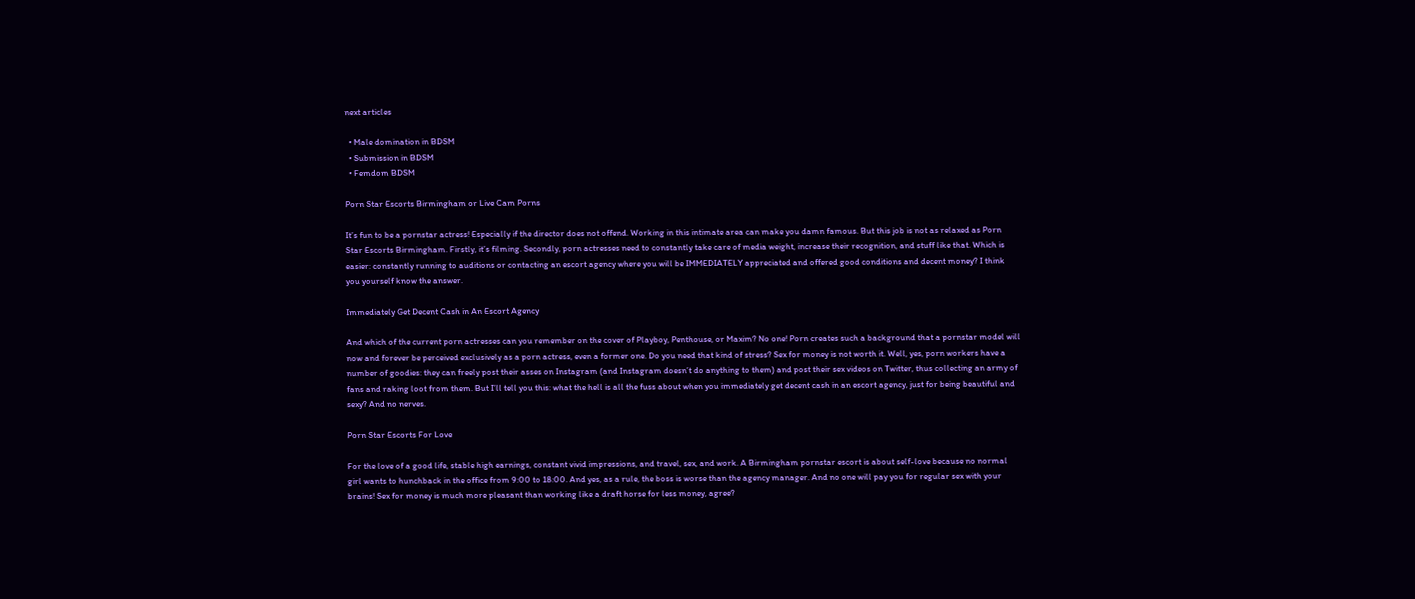next articles

  • Male domination in BDSM
  • Submission in BDSM
  • Femdom BDSM

Porn Star Escorts Birmingham or Live Cam Porns

It’s fun to be a pornstar actress! Especially if the director does not offend. Working in this intimate area can make you damn famous. But this job is not as relaxed as Porn Star Escorts Birmingham. Firstly, it’s filming. Secondly, porn actresses need to constantly take care of media weight, increase their recognition, and stuff like that. Which is easier: constantly running to auditions or contacting an escort agency where you will be IMMEDIATELY appreciated and offered good conditions and decent money? I think you yourself know the answer.

Immediately Get Decent Cash in An Escort Agency

And which of the current porn actresses can you remember on the cover of Playboy, Penthouse, or Maxim? No one! Porn creates such a background that a pornstar model will now and forever be perceived exclusively as a porn actress, even a former one. Do you need that kind of stress? Sex for money is not worth it. Well, yes, porn workers have a number of goodies: they can freely post their asses on Instagram (and Instagram doesn’t do anything to them) and post their sex videos on Twitter, thus collecting an army of fans and raking loot from them. But I’ll tell you this: what the hell is all the fuss about when you immediately get decent cash in an escort agency, just for being beautiful and sexy? And no nerves.

Porn Star Escorts For Love

For the love of a good life, stable high earnings, constant vivid impressions, and travel, sex, and work. A Birmingham pornstar escort is about self-love because no normal girl wants to hunchback in the office from 9:00 to 18:00. And yes, as a rule, the boss is worse than the agency manager. And no one will pay you for regular sex with your brains! Sex for money is much more pleasant than working like a draft horse for less money, agree?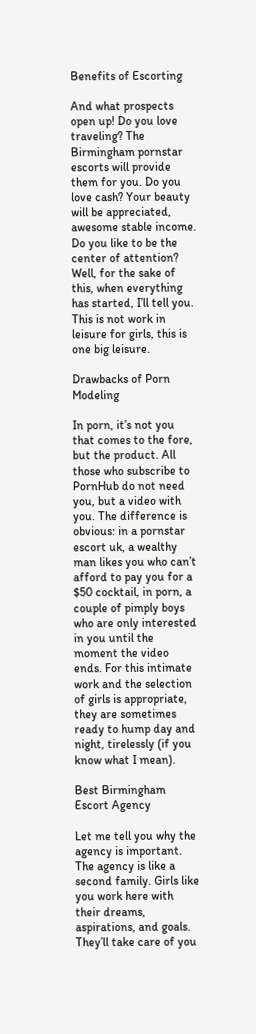Benefits of Escorting

And what prospects open up! Do you love traveling? The Birmingham pornstar escorts will provide them for you. Do you love cash? Your beauty will be appreciated, awesome stable income. Do you like to be the center of attention? Well, for the sake of this, when everything has started, I’ll tell you. This is not work in leisure for girls, this is one big leisure.

Drawbacks of Porn Modeling

In porn, it’s not you that comes to the fore, but the product. All those who subscribe to PornHub do not need you, but a video with you. The difference is obvious: in a pornstar escort uk, a wealthy man likes you who can’t afford to pay you for a $50 cocktail, in porn, a couple of pimply boys who are only interested in you until the moment the video ends. For this intimate work and the selection of girls is appropriate, they are sometimes ready to hump day and night, tirelessly (if you know what I mean).

Best Birmingham Escort Agency

Let me tell you why the agency is important. The agency is like a second family. Girls like you work here with their dreams, aspirations, and goals. They’ll take care of you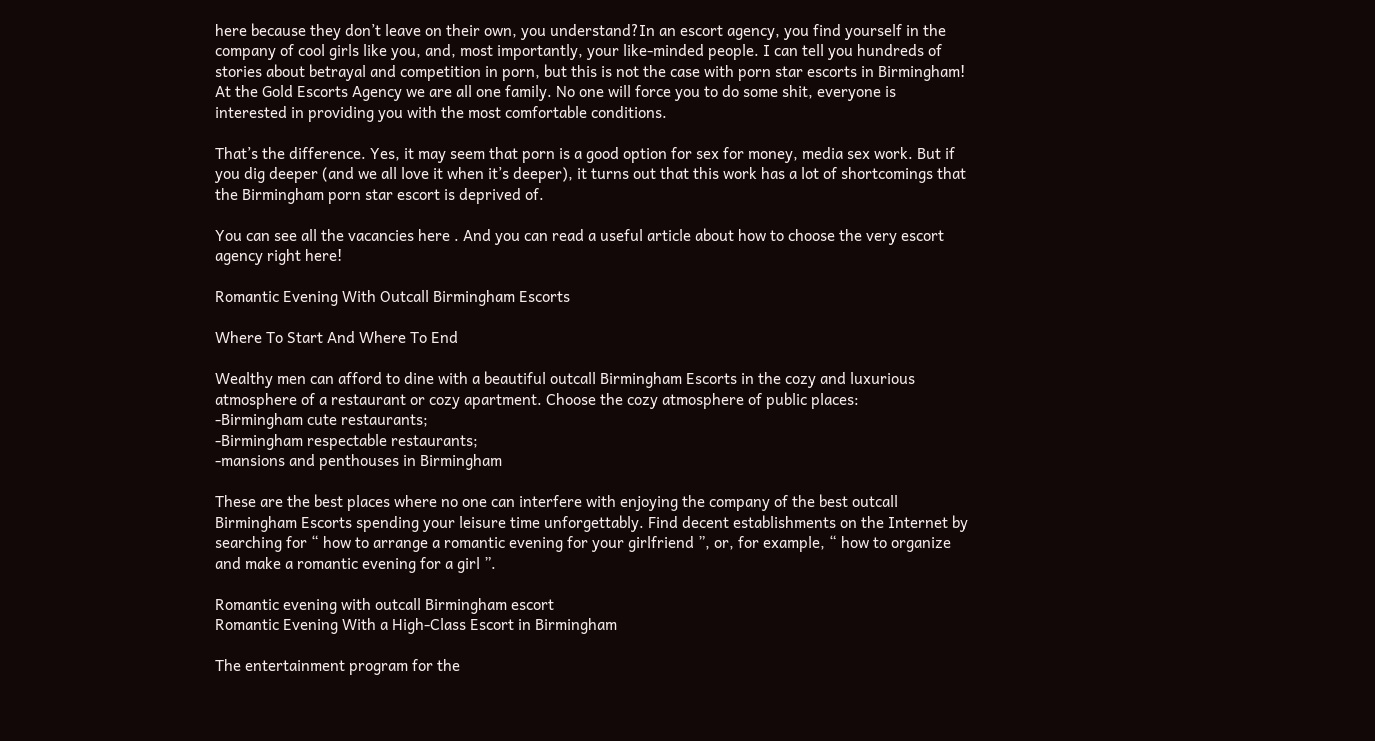here because they don’t leave on their own, you understand?In an escort agency, you find yourself in the company of cool girls like you, and, most importantly, your like-minded people. I can tell you hundreds of stories about betrayal and competition in porn, but this is not the case with porn star escorts in Birmingham! At the Gold Escorts Agency we are all one family. No one will force you to do some shit, everyone is interested in providing you with the most comfortable conditions.

That’s the difference. Yes, it may seem that porn is a good option for sex for money, media sex work. But if you dig deeper (and we all love it when it’s deeper), it turns out that this work has a lot of shortcomings that the Birmingham porn star escort is deprived of.

You can see all the vacancies here . And you can read a useful article about how to choose the very escort agency right here!

Romantic Evening With Outcall Birmingham Escorts

Where To Start And Where To End

Wealthy men can afford to dine with a beautiful outcall Birmingham Escorts in the cozy and luxurious atmosphere of a restaurant or cozy apartment. Choose the cozy atmosphere of public places:
-Birmingham cute restaurants;
-Birmingham respectable restaurants;
-mansions and penthouses in Birmingham

These are the best places where no one can interfere with enjoying the company of the best outcall Birmingham Escorts spending your leisure time unforgettably. Find decent establishments on the Internet by searching for “ how to arrange a romantic evening for your girlfriend ”, or, for example, “ how to organize and make a romantic evening for a girl ”.

Romantic evening with outcall Birmingham escort
Romantic Evening With a High-Class Escort in Birmingham

The entertainment program for the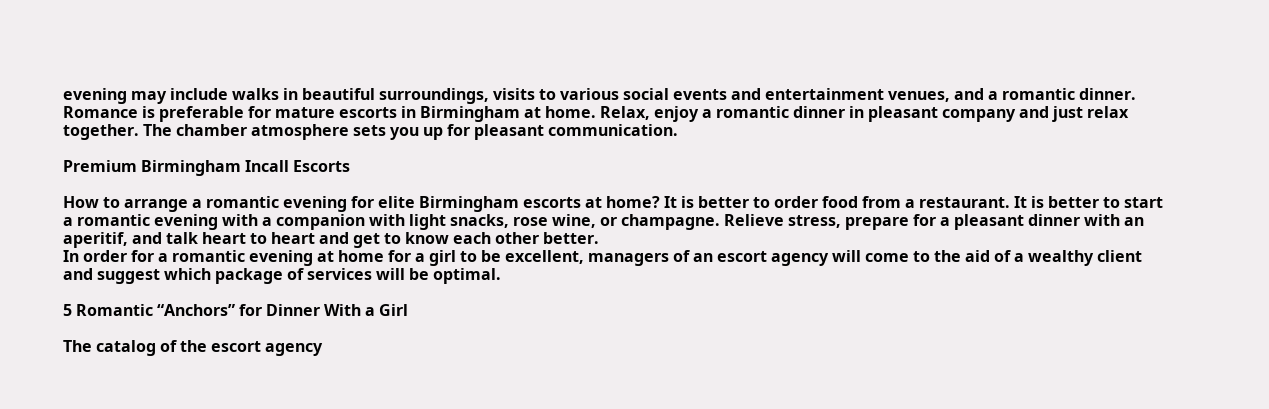evening may include walks in beautiful surroundings, visits to various social events and entertainment venues, and a romantic dinner.
Romance is preferable for mature escorts in Birmingham at home. Relax, enjoy a romantic dinner in pleasant company and just relax together. The chamber atmosphere sets you up for pleasant communication.

Premium Birmingham Incall Escorts

How to arrange a romantic evening for elite Birmingham escorts at home? It is better to order food from a restaurant. It is better to start a romantic evening with a companion with light snacks, rose wine, or champagne. Relieve stress, prepare for a pleasant dinner with an aperitif, and talk heart to heart and get to know each other better.
In order for a romantic evening at home for a girl to be excellent, managers of an escort agency will come to the aid of a wealthy client and suggest which package of services will be optimal.

5 Romantic “Anchors” for Dinner With a Girl

The catalog of the escort agency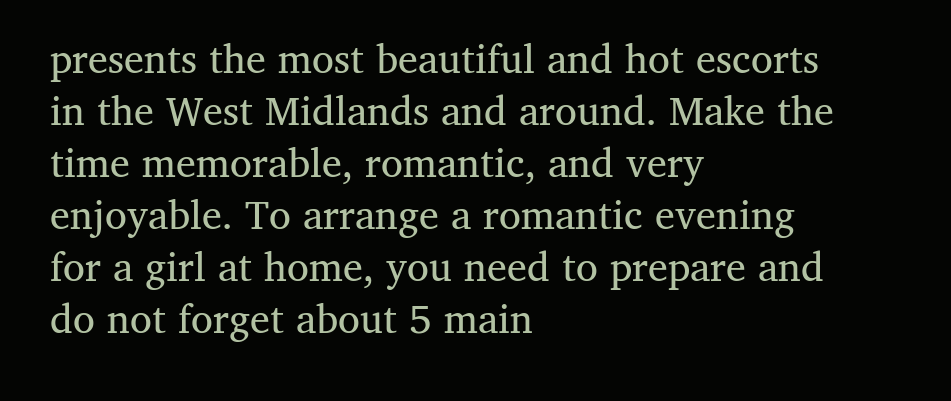presents the most beautiful and hot escorts in the West Midlands and around. Make the time memorable, romantic, and very enjoyable. To arrange a romantic evening for a girl at home, you need to prepare and do not forget about 5 main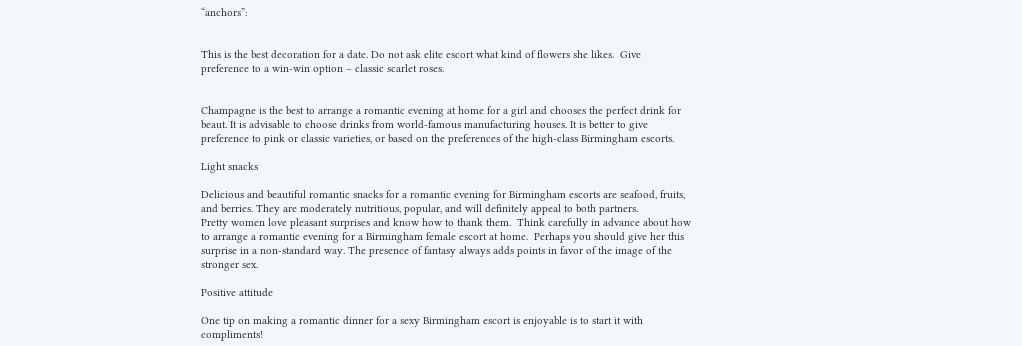“anchors”:


This is the best decoration for a date. Do not ask elite escort what kind of flowers she likes.  Give preference to a win-win option – classic scarlet roses.


Champagne is the best to arrange a romantic evening at home for a girl and chooses the perfect drink for beaut. It is advisable to choose drinks from world-famous manufacturing houses. It is better to give preference to pink or classic varieties, or based on the preferences of the high-class Birmingham escorts.

Light snacks

Delicious and beautiful romantic snacks for a romantic evening for Birmingham escorts are seafood, fruits, and berries. They are moderately nutritious, popular, and will definitely appeal to both partners.
Pretty women love pleasant surprises and know how to thank them.  Think carefully in advance about how to arrange a romantic evening for a Birmingham female escort at home.  Perhaps you should give her this surprise in a non-standard way. The presence of fantasy always adds points in favor of the image of the stronger sex.

Positive attitude

One tip on making a romantic dinner for a sexy Birmingham escort is enjoyable is to start it with compliments!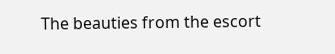The beauties from the escort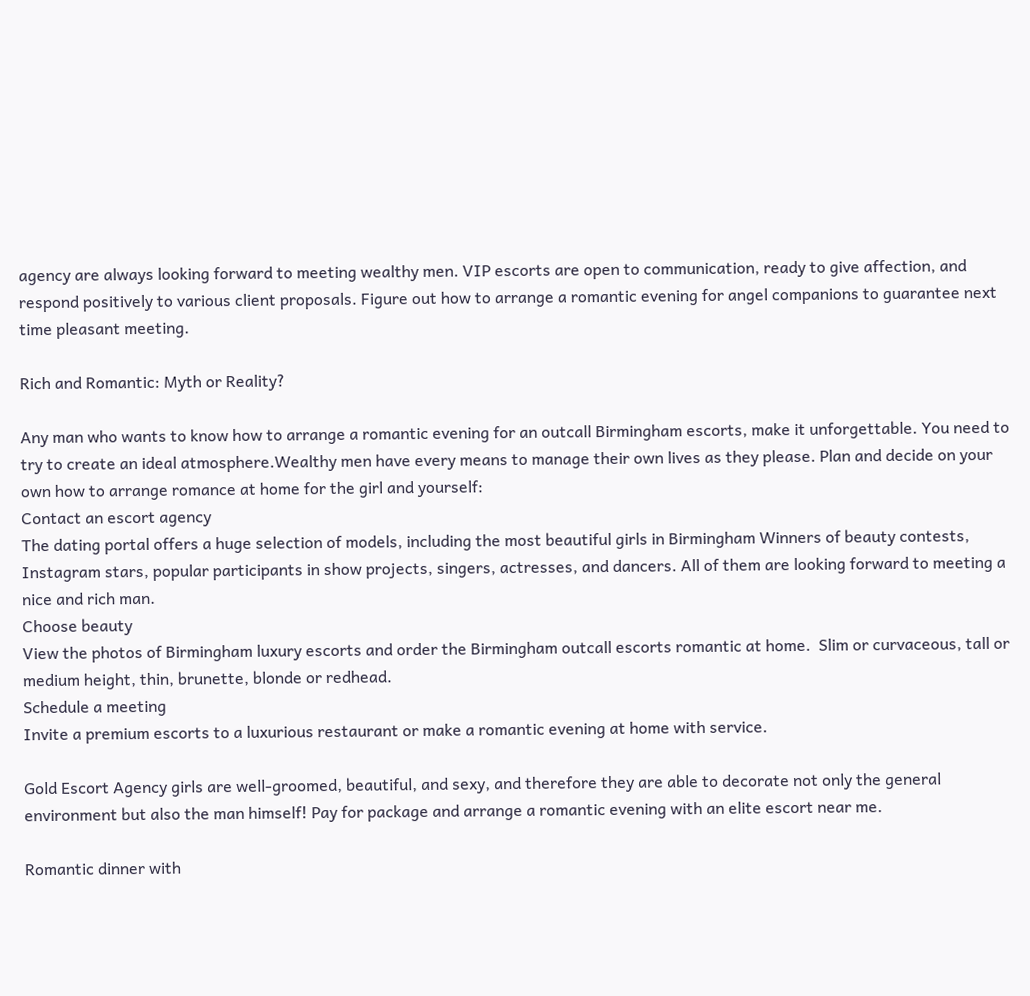agency are always looking forward to meeting wealthy men. VIP escorts are open to communication, ready to give affection, and respond positively to various client proposals. Figure out how to arrange a romantic evening for angel companions to guarantee next time pleasant meeting.

Rich and Romantic: Myth or Reality?

Any man who wants to know how to arrange a romantic evening for an outcall Birmingham escorts, make it unforgettable. You need to try to create an ideal atmosphere.Wealthy men have every means to manage their own lives as they please. Plan and decide on your own how to arrange romance at home for the girl and yourself:
Contact an escort agency
The dating portal offers a huge selection of models, including the most beautiful girls in Birmingham Winners of beauty contests, Instagram stars, popular participants in show projects, singers, actresses, and dancers. All of them are looking forward to meeting a nice and rich man.
Choose beauty
View the photos of Birmingham luxury escorts and order the Birmingham outcall escorts romantic at home.  Slim or curvaceous, tall or medium height, thin, brunette, blonde or redhead.
Schedule a meeting
Invite a premium escorts to a luxurious restaurant or make a romantic evening at home with service.

Gold Escort Agency girls are well-groomed, beautiful, and sexy, and therefore they are able to decorate not only the general environment but also the man himself! Pay for package and arrange a romantic evening with an elite escort near me.

Romantic dinner with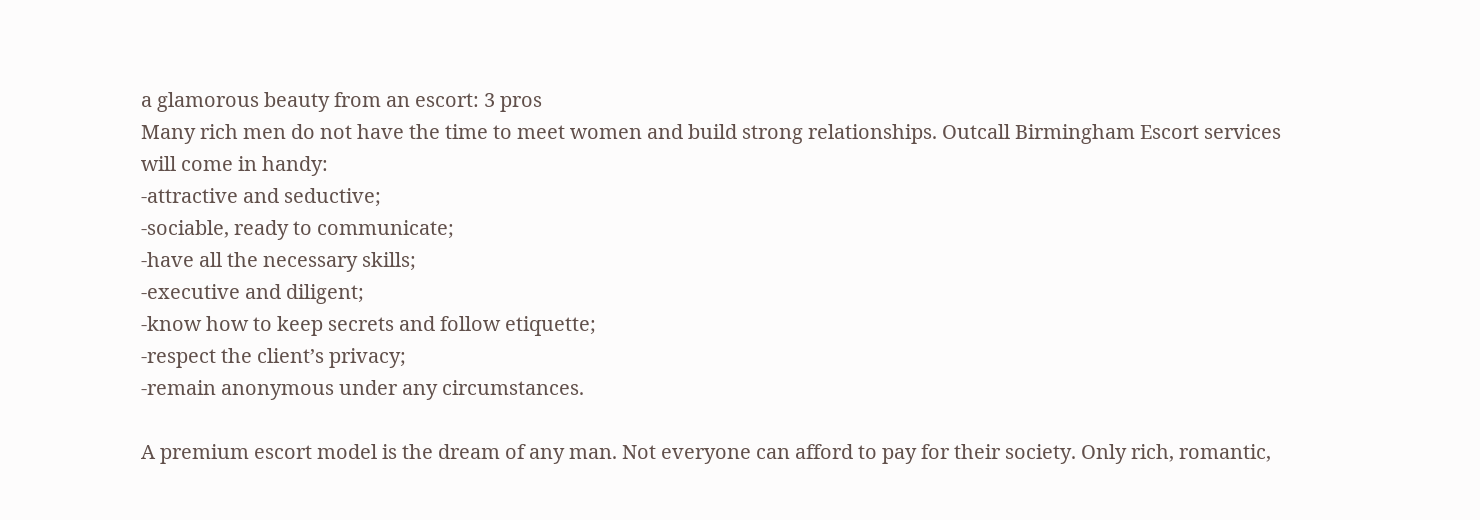a glamorous beauty from an escort: 3 pros
Many rich men do not have the time to meet women and build strong relationships. Outcall Birmingham Escort services will come in handy:
-attractive and seductive;
-sociable, ready to communicate;
-have all the necessary skills;
-executive and diligent;
-know how to keep secrets and follow etiquette;
-respect the client’s privacy;
-remain anonymous under any circumstances.

A premium escort model is the dream of any man. Not everyone can afford to pay for their society. Only rich, romantic,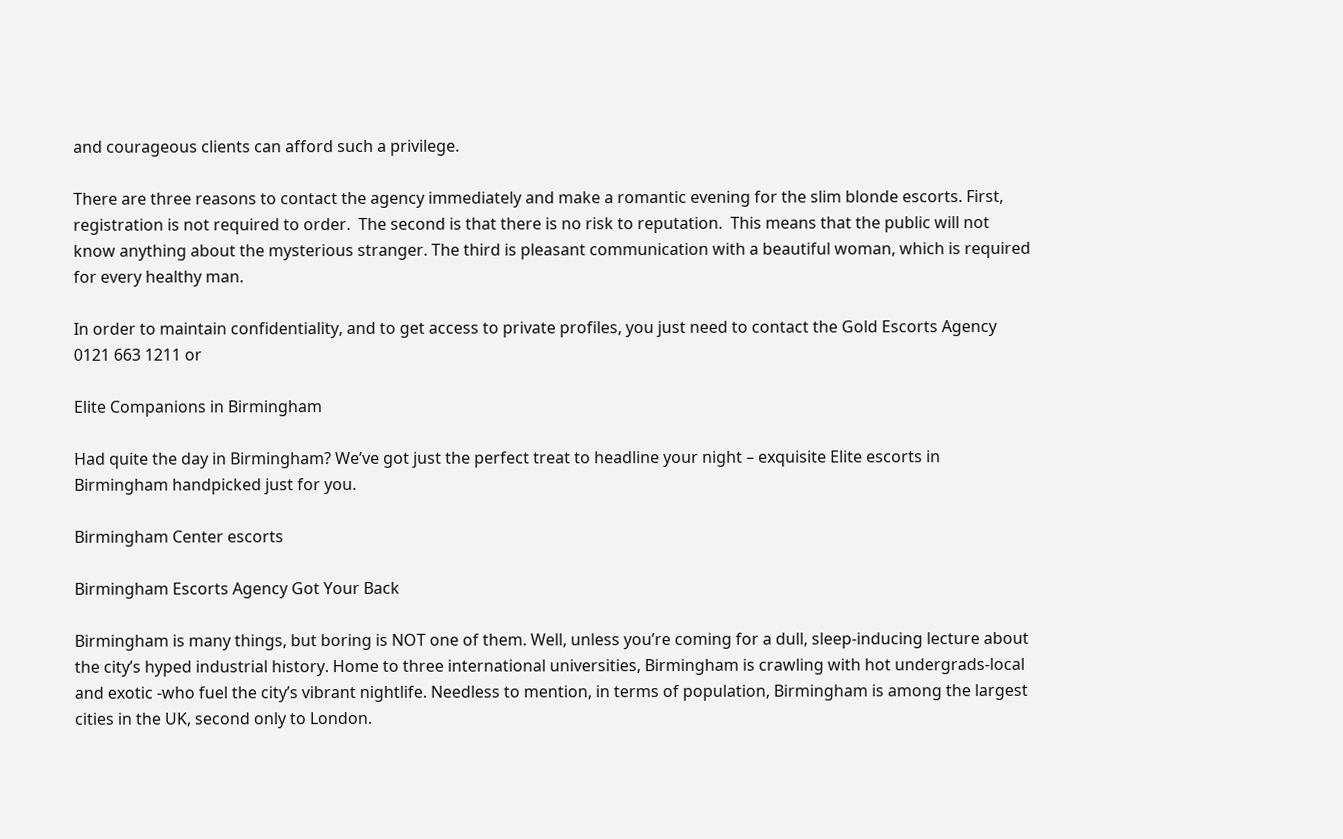and courageous clients can afford such a privilege.

There are three reasons to contact the agency immediately and make a romantic evening for the slim blonde escorts. First, registration is not required to order.  The second is that there is no risk to reputation.  This means that the public will not know anything about the mysterious stranger. The third is pleasant communication with a beautiful woman, which is required for every healthy man.

In order to maintain confidentiality, and to get access to private profiles, you just need to contact the Gold Escorts Agency 0121 663 1211 or

Elite Companions in Birmingham

Had quite the day in Birmingham? We’ve got just the perfect treat to headline your night – exquisite Elite escorts in Birmingham handpicked just for you.

Birmingham Center escorts

Birmingham Escorts Agency Got Your Back

Birmingham is many things, but boring is NOT one of them. Well, unless you’re coming for a dull, sleep-inducing lecture about the city’s hyped industrial history. Home to three international universities, Birmingham is crawling with hot undergrads-local and exotic -who fuel the city’s vibrant nightlife. Needless to mention, in terms of population, Birmingham is among the largest cities in the UK, second only to London.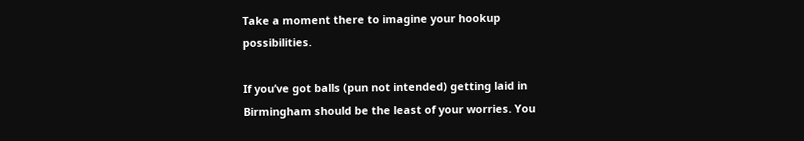Take a moment there to imagine your hookup possibilities.

If you’ve got balls (pun not intended) getting laid in Birmingham should be the least of your worries. You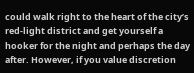could walk right to the heart of the city’s red-light district and get yourself a hooker for the night and perhaps the day after. However, if you value discretion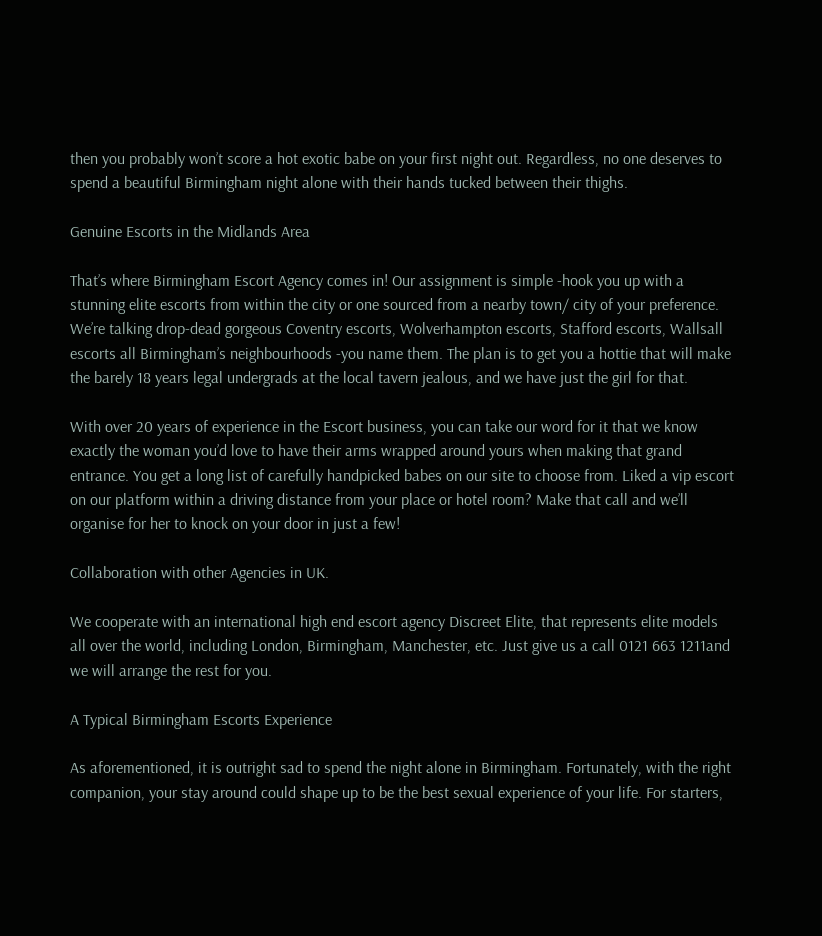then you probably won’t score a hot exotic babe on your first night out. Regardless, no one deserves to spend a beautiful Birmingham night alone with their hands tucked between their thighs.

Genuine Escorts in the Midlands Area

That’s where Birmingham Escort Agency comes in! Our assignment is simple -hook you up with a stunning elite escorts from within the city or one sourced from a nearby town/ city of your preference. We’re talking drop-dead gorgeous Coventry escorts, Wolverhampton escorts, Stafford escorts, Wallsall escorts all Birmingham’s neighbourhoods -you name them. The plan is to get you a hottie that will make the barely 18 years legal undergrads at the local tavern jealous, and we have just the girl for that.

With over 20 years of experience in the Escort business, you can take our word for it that we know exactly the woman you’d love to have their arms wrapped around yours when making that grand entrance. You get a long list of carefully handpicked babes on our site to choose from. Liked a vip escort on our platform within a driving distance from your place or hotel room? Make that call and we’ll organise for her to knock on your door in just a few!

Collaboration with other Agencies in UK.

We cooperate with an international high end escort agency Discreet Elite, that represents elite models all over the world, including London, Birmingham, Manchester, etc. Just give us a call 0121 663 1211and we will arrange the rest for you.

A Typical Birmingham Escorts Experience

As aforementioned, it is outright sad to spend the night alone in Birmingham. Fortunately, with the right companion, your stay around could shape up to be the best sexual experience of your life. For starters,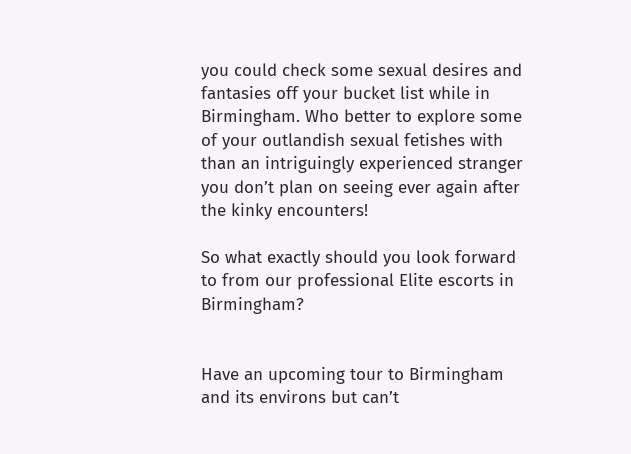you could check some sexual desires and fantasies off your bucket list while in Birmingham. Who better to explore some of your outlandish sexual fetishes with than an intriguingly experienced stranger you don’t plan on seeing ever again after the kinky encounters!

So what exactly should you look forward to from our professional Elite escorts in Birmingham?


Have an upcoming tour to Birmingham and its environs but can’t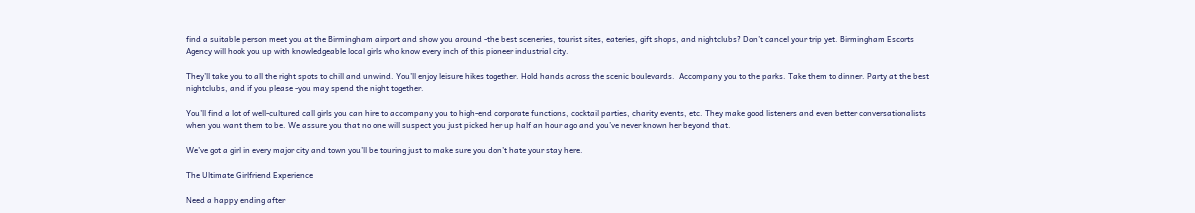find a suitable person meet you at the Birmingham airport and show you around -the best sceneries, tourist sites, eateries, gift shops, and nightclubs? Don’t cancel your trip yet. Birmingham Escorts Agency will hook you up with knowledgeable local girls who know every inch of this pioneer industrial city.

They’ll take you to all the right spots to chill and unwind. You’ll enjoy leisure hikes together. Hold hands across the scenic boulevards.  Accompany you to the parks. Take them to dinner. Party at the best nightclubs, and if you please -you may spend the night together.

You’ll find a lot of well-cultured call girls you can hire to accompany you to high-end corporate functions, cocktail parties, charity events, etc. They make good listeners and even better conversationalists when you want them to be. We assure you that no one will suspect you just picked her up half an hour ago and you’ve never known her beyond that.

We’ve got a girl in every major city and town you’ll be touring just to make sure you don’t hate your stay here.

The Ultimate Girlfriend Experience

Need a happy ending after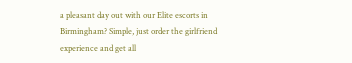a pleasant day out with our Elite escorts in Birmingham? Simple, just order the girlfriend experience and get all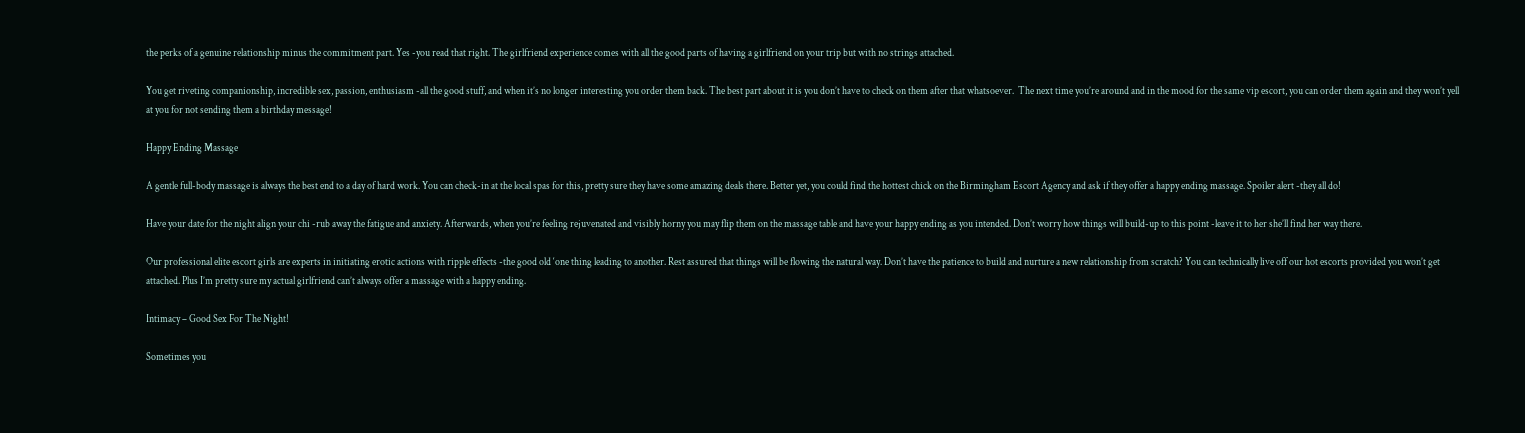the perks of a genuine relationship minus the commitment part. Yes -you read that right. The girlfriend experience comes with all the good parts of having a girlfriend on your trip but with no strings attached.

You get riveting companionship, incredible sex, passion, enthusiasm -all the good stuff, and when it’s no longer interesting you order them back. The best part about it is you don’t have to check on them after that whatsoever.  The next time you’re around and in the mood for the same vip escort, you can order them again and they won’t yell at you for not sending them a birthday message!

Happy Ending Massage

A gentle full-body massage is always the best end to a day of hard work. You can check-in at the local spas for this, pretty sure they have some amazing deals there. Better yet, you could find the hottest chick on the Birmingham Escort Agency and ask if they offer a happy ending massage. Spoiler alert -they all do!

Have your date for the night align your chi -rub away the fatigue and anxiety. Afterwards, when you’re feeling rejuvenated and visibly horny you may flip them on the massage table and have your happy ending as you intended. Don’t worry how things will build-up to this point -leave it to her she’ll find her way there.

Our professional elite escort girls are experts in initiating erotic actions with ripple effects -the good old ‘one thing leading to another. Rest assured that things will be flowing the natural way. Don’t have the patience to build and nurture a new relationship from scratch? You can technically live off our hot escorts provided you won’t get attached. Plus I’m pretty sure my actual girlfriend can’t always offer a massage with a happy ending.

Intimacy – Good Sex For The Night!

Sometimes you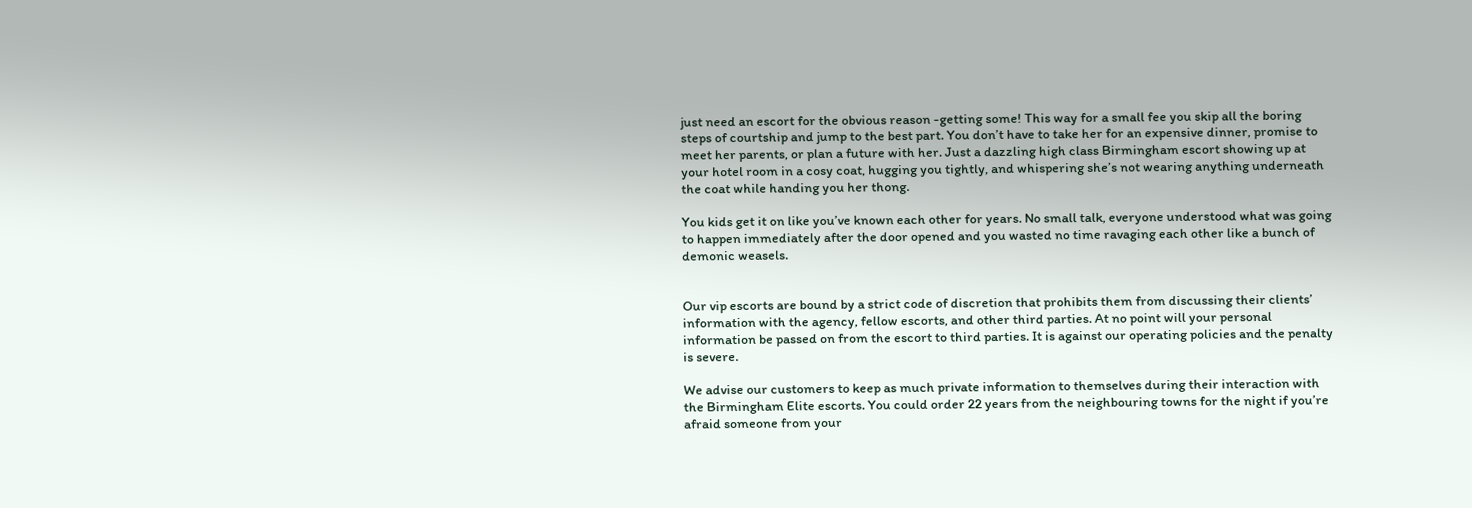just need an escort for the obvious reason -getting some! This way for a small fee you skip all the boring steps of courtship and jump to the best part. You don’t have to take her for an expensive dinner, promise to meet her parents, or plan a future with her. Just a dazzling high class Birmingham escort showing up at your hotel room in a cosy coat, hugging you tightly, and whispering she’s not wearing anything underneath the coat while handing you her thong.

You kids get it on like you’ve known each other for years. No small talk, everyone understood what was going to happen immediately after the door opened and you wasted no time ravaging each other like a bunch of demonic weasels.


Our vip escorts are bound by a strict code of discretion that prohibits them from discussing their clients’ information with the agency, fellow escorts, and other third parties. At no point will your personal information be passed on from the escort to third parties. It is against our operating policies and the penalty is severe.

We advise our customers to keep as much private information to themselves during their interaction with the Birmingham Elite escorts. You could order 22 years from the neighbouring towns for the night if you’re afraid someone from your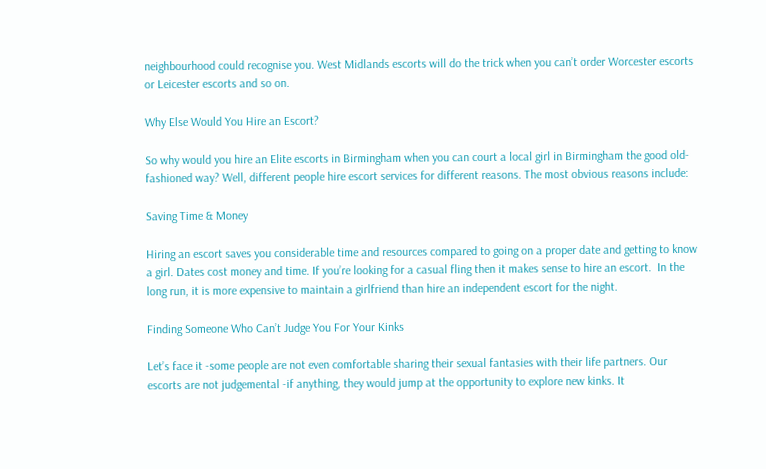neighbourhood could recognise you. West Midlands escorts will do the trick when you can’t order Worcester escorts or Leicester escorts and so on.

Why Else Would You Hire an Escort?

So why would you hire an Elite escorts in Birmingham when you can court a local girl in Birmingham the good old-fashioned way? Well, different people hire escort services for different reasons. The most obvious reasons include:

Saving Time & Money

Hiring an escort saves you considerable time and resources compared to going on a proper date and getting to know a girl. Dates cost money and time. If you’re looking for a casual fling then it makes sense to hire an escort.  In the long run, it is more expensive to maintain a girlfriend than hire an independent escort for the night.

Finding Someone Who Can’t Judge You For Your Kinks

Let’s face it -some people are not even comfortable sharing their sexual fantasies with their life partners. Our escorts are not judgemental -if anything, they would jump at the opportunity to explore new kinks. It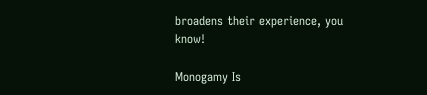broadens their experience, you know!

Monogamy Is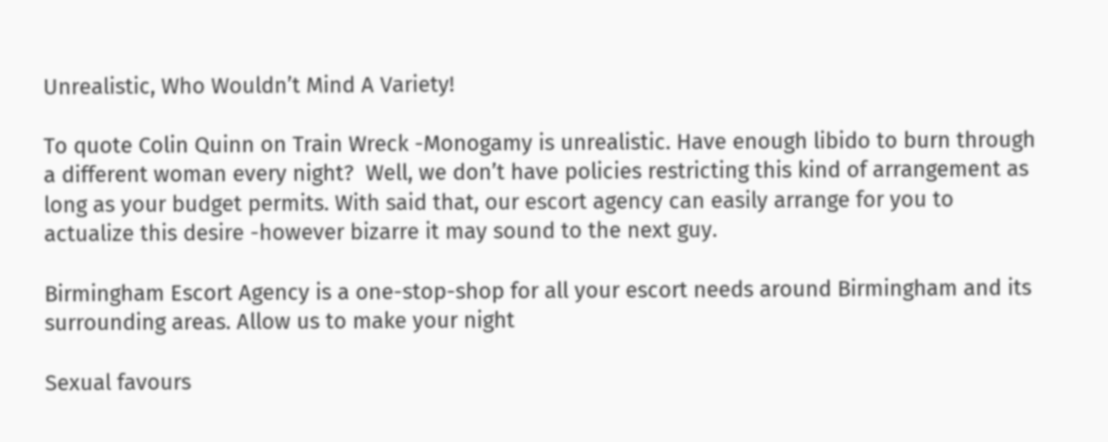Unrealistic, Who Wouldn’t Mind A Variety!

To quote Colin Quinn on Train Wreck -Monogamy is unrealistic. Have enough libido to burn through a different woman every night?  Well, we don’t have policies restricting this kind of arrangement as long as your budget permits. With said that, our escort agency can easily arrange for you to actualize this desire -however bizarre it may sound to the next guy.

Birmingham Escort Agency is a one-stop-shop for all your escort needs around Birmingham and its surrounding areas. Allow us to make your night

Sexual favours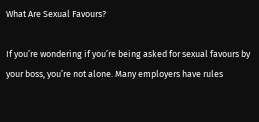What Are Sexual Favours?

If you’re wondering if you’re being asked for sexual favours by your boss, you’re not alone. Many employers have rules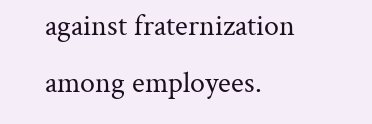against fraternization among employees.